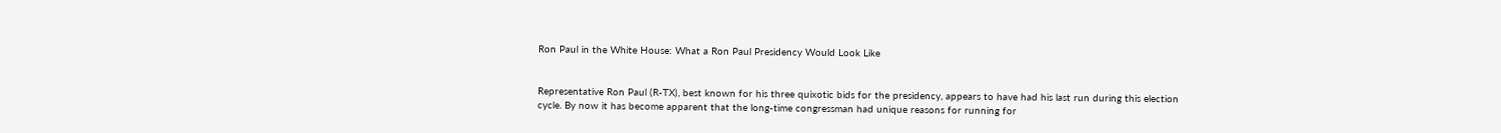Ron Paul in the White House: What a Ron Paul Presidency Would Look Like


Representative Ron Paul (R-TX), best known for his three quixotic bids for the presidency, appears to have had his last run during this election cycle. By now it has become apparent that the long-time congressman had unique reasons for running for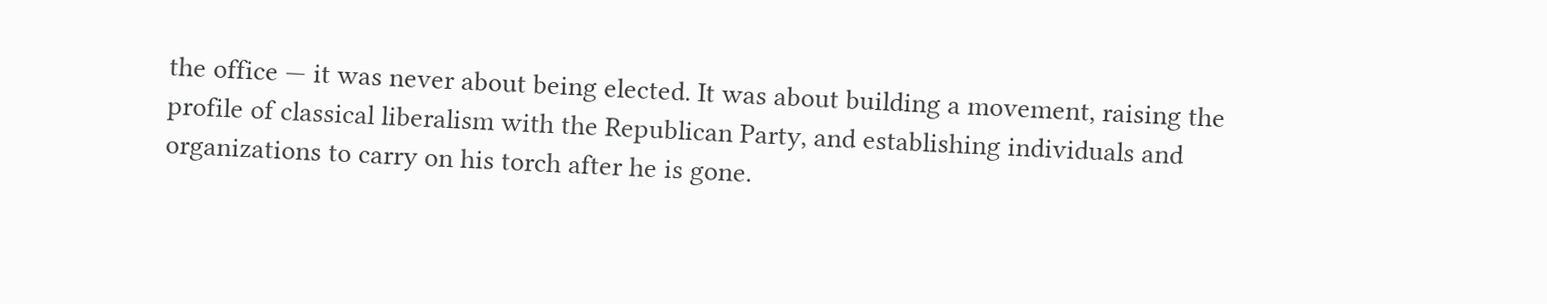the office — it was never about being elected. It was about building a movement, raising the profile of classical liberalism with the Republican Party, and establishing individuals and organizations to carry on his torch after he is gone.